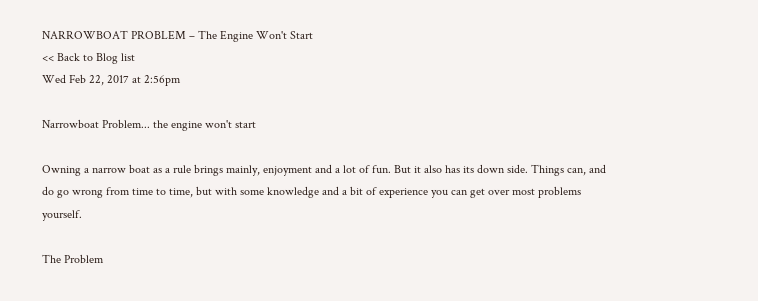NARROWBOAT PROBLEM – The Engine Won't Start
<< Back to Blog list
Wed Feb 22, 2017 at 2:56pm

Narrowboat Problem... the engine won't start

Owning a narrow boat as a rule brings mainly, enjoyment and a lot of fun. But it also has its down side. Things can, and do go wrong from time to time, but with some knowledge and a bit of experience you can get over most problems yourself.

The Problem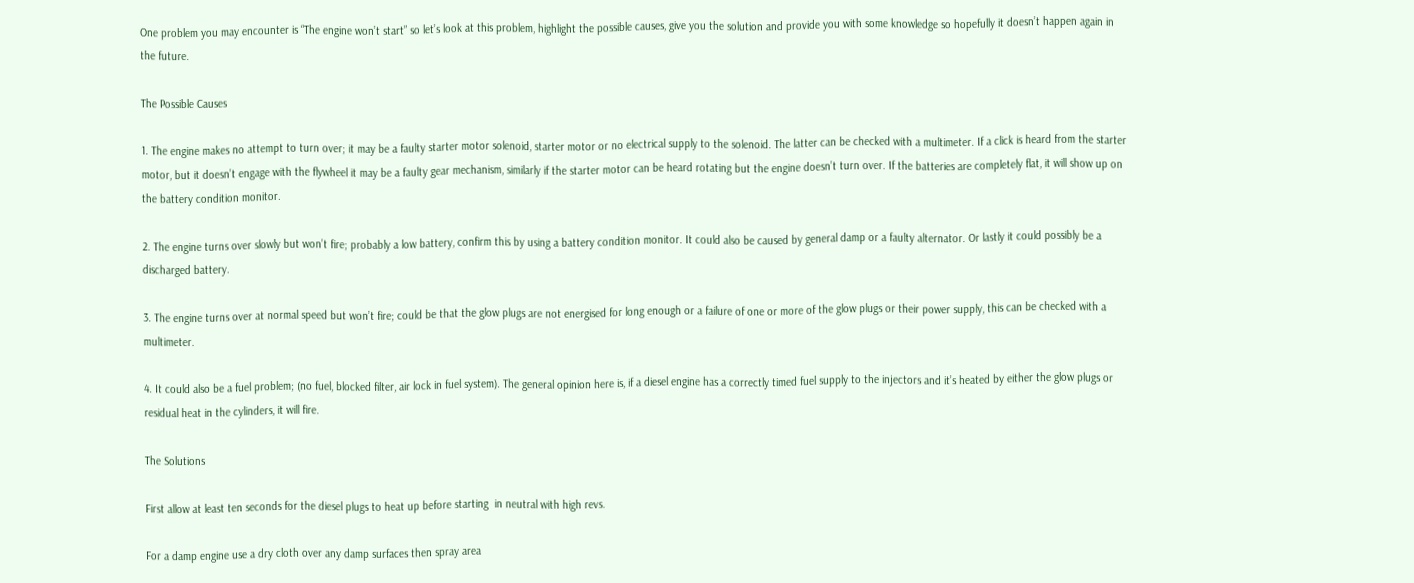One problem you may encounter is “The engine won’t start” so let’s look at this problem, highlight the possible causes, give you the solution and provide you with some knowledge so hopefully it doesn’t happen again in the future.

The Possible Causes

1. The engine makes no attempt to turn over; it may be a faulty starter motor solenoid, starter motor or no electrical supply to the solenoid. The latter can be checked with a multimeter. If a click is heard from the starter motor, but it doesn’t engage with the flywheel it may be a faulty gear mechanism, similarly if the starter motor can be heard rotating but the engine doesn’t turn over. If the batteries are completely flat, it will show up on the battery condition monitor.

2. The engine turns over slowly but won’t fire; probably a low battery, confirm this by using a battery condition monitor. It could also be caused by general damp or a faulty alternator. Or lastly it could possibly be a discharged battery.

3. The engine turns over at normal speed but won’t fire; could be that the glow plugs are not energised for long enough or a failure of one or more of the glow plugs or their power supply, this can be checked with a multimeter.

4. It could also be a fuel problem; (no fuel, blocked filter, air lock in fuel system). The general opinion here is, if a diesel engine has a correctly timed fuel supply to the injectors and it’s heated by either the glow plugs or residual heat in the cylinders, it will fire.

The Solutions

First allow at least ten seconds for the diesel plugs to heat up before starting  in neutral with high revs.

For a damp engine use a dry cloth over any damp surfaces then spray area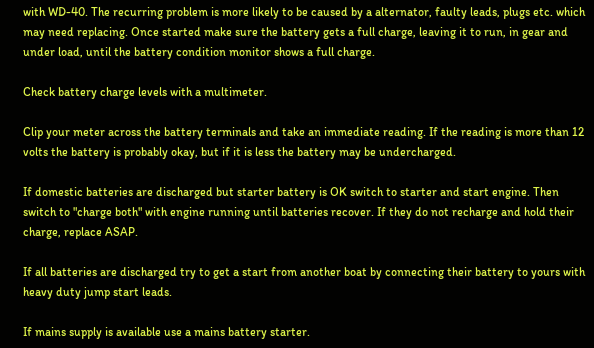with WD-40. The recurring problem is more likely to be caused by a alternator, faulty leads, plugs etc. which may need replacing. Once started make sure the battery gets a full charge, leaving it to run, in gear and under load, until the battery condition monitor shows a full charge.

Check battery charge levels with a multimeter.

Clip your meter across the battery terminals and take an immediate reading. If the reading is more than 12 volts the battery is probably okay, but if it is less the battery may be undercharged.

If domestic batteries are discharged but starter battery is OK switch to starter and start engine. Then switch to "charge both" with engine running until batteries recover. If they do not recharge and hold their charge, replace ASAP.

If all batteries are discharged try to get a start from another boat by connecting their battery to yours with heavy duty jump start leads.

If mains supply is available use a mains battery starter.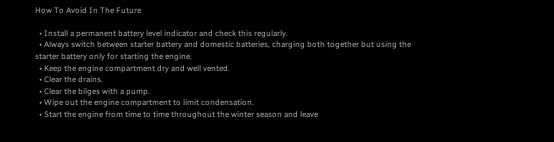How To Avoid In The Future

  • Install a permanent battery level indicator and check this regularly.
  • Always switch between starter battery and domestic batteries, charging both together but using the starter battery only for starting the engine.
  • Keep the engine compartment dry and well vented.
  • Clear the drains.
  • Clear the bilges with a pump.
  • Wipe out the engine compartment to limit condensation.
  • Start the engine from time to time throughout the winter season and leave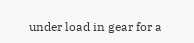under load in gear for a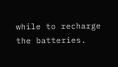while to recharge the batteries.